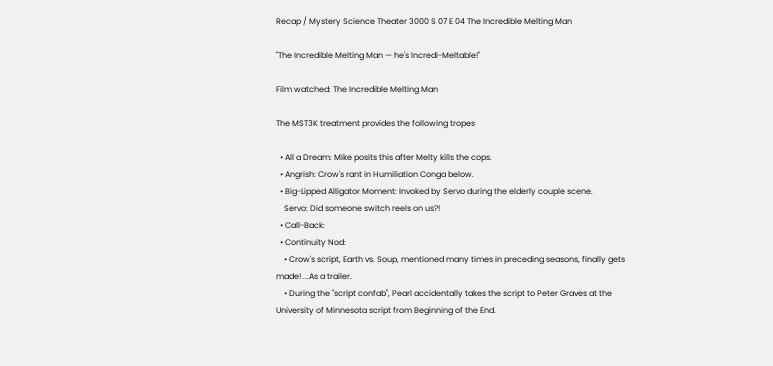Recap / Mystery Science Theater 3000 S 07 E 04 The Incredible Melting Man

"The Incredible Melting Man — he's Incredi-Meltable!"

Film watched: The Incredible Melting Man

The MST3K treatment provides the following tropes

  • All a Dream: Mike posits this after Melty kills the cops.
  • Angrish: Crow's rant in Humiliation Conga below.
  • Big-Lipped Alligator Moment: Invoked by Servo during the elderly couple scene.
    Servo: Did someone switch reels on us?!
  • Call-Back:
  • Continuity Nod:
    • Crow's script, Earth vs. Soup, mentioned many times in preceding seasons, finally gets made! ...As a trailer.
    • During the "script confab", Pearl accidentally takes the script to Peter Graves at the University of Minnesota script from Beginning of the End.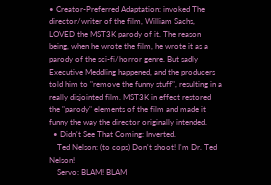• Creator-Preferred Adaptation: invoked The director/writer of the film, William Sachs, LOVED the MST3K parody of it. The reason being, when he wrote the film, he wrote it as a parody of the sci-fi/horror genre. But sadly Executive Meddling happened, and the producers told him to "remove the funny stuff", resulting in a really disjointed film. MST3K in effect restored the "parody" elements of the film and made it funny the way the director originally intended.
  • Didn't See That Coming: Inverted.
    Ted Nelson: (to cops) Don't shoot! I'm Dr. Ted Nelson!
    Servo: BLAM! BLAM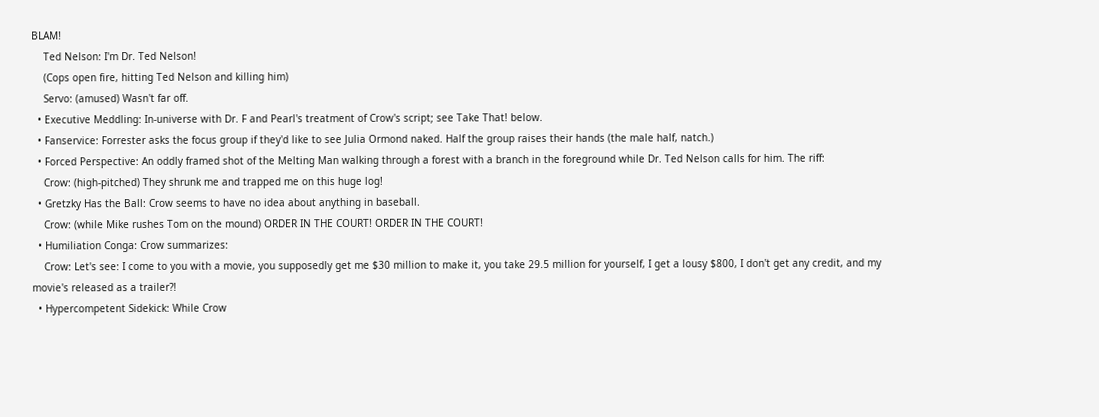BLAM!
    Ted Nelson: I'm Dr. Ted Nelson!
    (Cops open fire, hitting Ted Nelson and killing him)
    Servo: (amused) Wasn't far off.
  • Executive Meddling: In-universe with Dr. F and Pearl's treatment of Crow's script; see Take That! below.
  • Fanservice: Forrester asks the focus group if they'd like to see Julia Ormond naked. Half the group raises their hands (the male half, natch.)
  • Forced Perspective: An oddly framed shot of the Melting Man walking through a forest with a branch in the foreground while Dr. Ted Nelson calls for him. The riff:
    Crow: (high-pitched) They shrunk me and trapped me on this huge log!
  • Gretzky Has the Ball: Crow seems to have no idea about anything in baseball.
    Crow: (while Mike rushes Tom on the mound) ORDER IN THE COURT! ORDER IN THE COURT!
  • Humiliation Conga: Crow summarizes:
    Crow: Let's see: I come to you with a movie, you supposedly get me $30 million to make it, you take 29.5 million for yourself, I get a lousy $800, I don't get any credit, and my movie's released as a trailer?!
  • Hypercompetent Sidekick: While Crow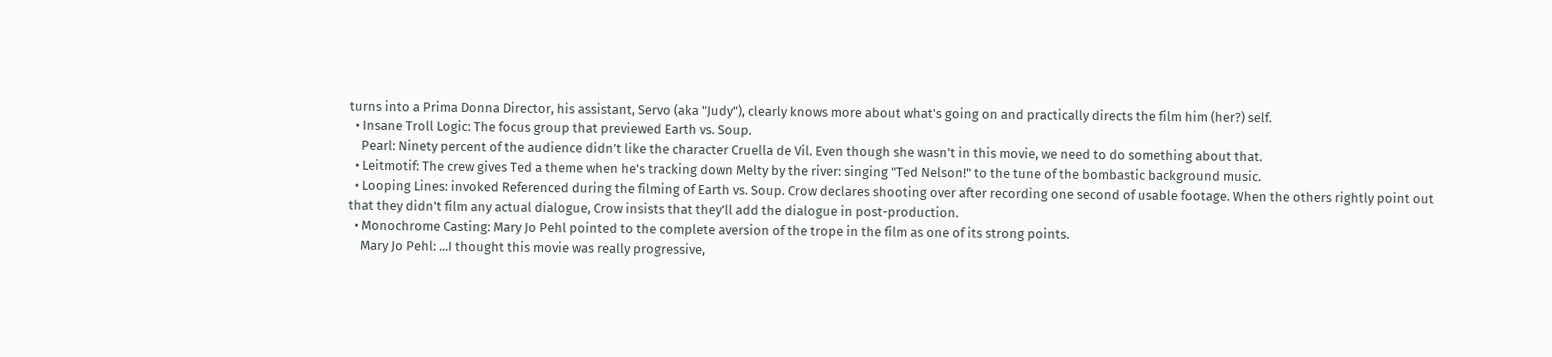turns into a Prima Donna Director, his assistant, Servo (aka "Judy"), clearly knows more about what's going on and practically directs the film him (her?) self.
  • Insane Troll Logic: The focus group that previewed Earth vs. Soup.
    Pearl: Ninety percent of the audience didn't like the character Cruella de Vil. Even though she wasn't in this movie, we need to do something about that.
  • Leitmotif: The crew gives Ted a theme when he's tracking down Melty by the river: singing "Ted Nelson!" to the tune of the bombastic background music.
  • Looping Lines: invoked Referenced during the filming of Earth vs. Soup. Crow declares shooting over after recording one second of usable footage. When the others rightly point out that they didn't film any actual dialogue, Crow insists that they'll add the dialogue in post-production.
  • Monochrome Casting: Mary Jo Pehl pointed to the complete aversion of the trope in the film as one of its strong points.
    Mary Jo Pehl: ...I thought this movie was really progressive,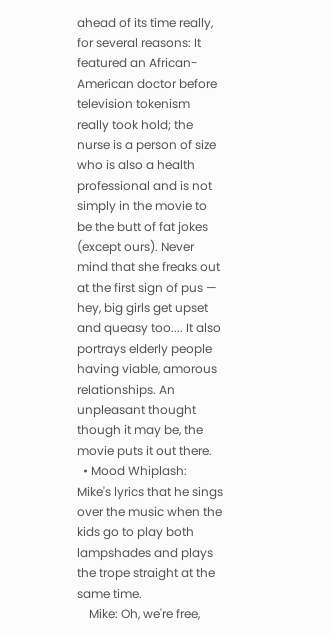ahead of its time really, for several reasons: It featured an African-American doctor before television tokenism really took hold; the nurse is a person of size who is also a health professional and is not simply in the movie to be the butt of fat jokes (except ours). Never mind that she freaks out at the first sign of pus — hey, big girls get upset and queasy too.... It also portrays elderly people having viable, amorous relationships. An unpleasant thought though it may be, the movie puts it out there.
  • Mood Whiplash: Mike's lyrics that he sings over the music when the kids go to play both lampshades and plays the trope straight at the same time.
    Mike: Oh, we're free,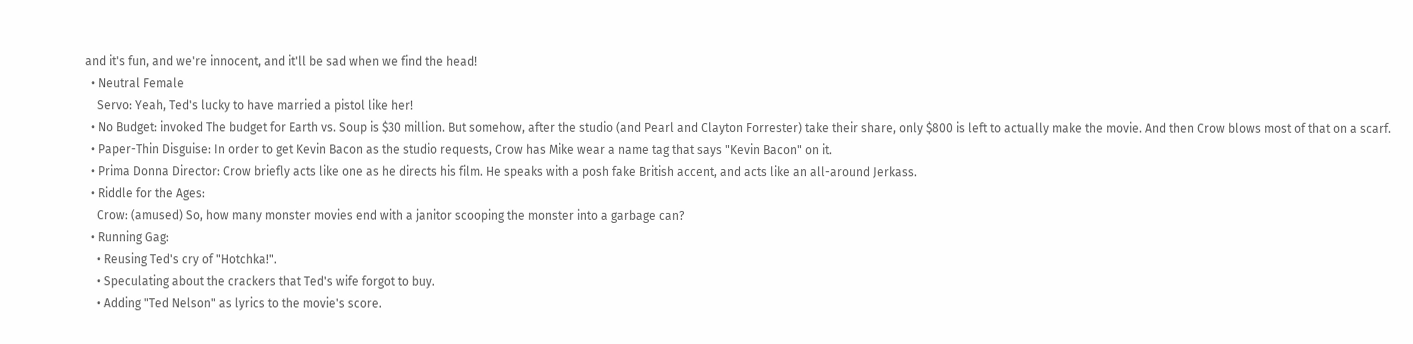and it's fun, and we're innocent, and it'll be sad when we find the head!
  • Neutral Female
    Servo: Yeah, Ted's lucky to have married a pistol like her!
  • No Budget: invoked The budget for Earth vs. Soup is $30 million. But somehow, after the studio (and Pearl and Clayton Forrester) take their share, only $800 is left to actually make the movie. And then Crow blows most of that on a scarf.
  • Paper-Thin Disguise: In order to get Kevin Bacon as the studio requests, Crow has Mike wear a name tag that says "Kevin Bacon" on it.
  • Prima Donna Director: Crow briefly acts like one as he directs his film. He speaks with a posh fake British accent, and acts like an all-around Jerkass.
  • Riddle for the Ages:
    Crow: (amused) So, how many monster movies end with a janitor scooping the monster into a garbage can?
  • Running Gag:
    • Reusing Ted's cry of "Hotchka!".
    • Speculating about the crackers that Ted's wife forgot to buy.
    • Adding "Ted Nelson" as lyrics to the movie's score.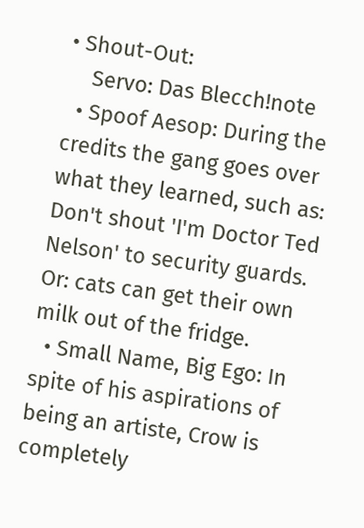• Shout-Out:
    Servo: Das Blecch!note
  • Spoof Aesop: During the credits the gang goes over what they learned, such as: Don't shout 'I'm Doctor Ted Nelson' to security guards. Or: cats can get their own milk out of the fridge.
  • Small Name, Big Ego: In spite of his aspirations of being an artiste, Crow is completely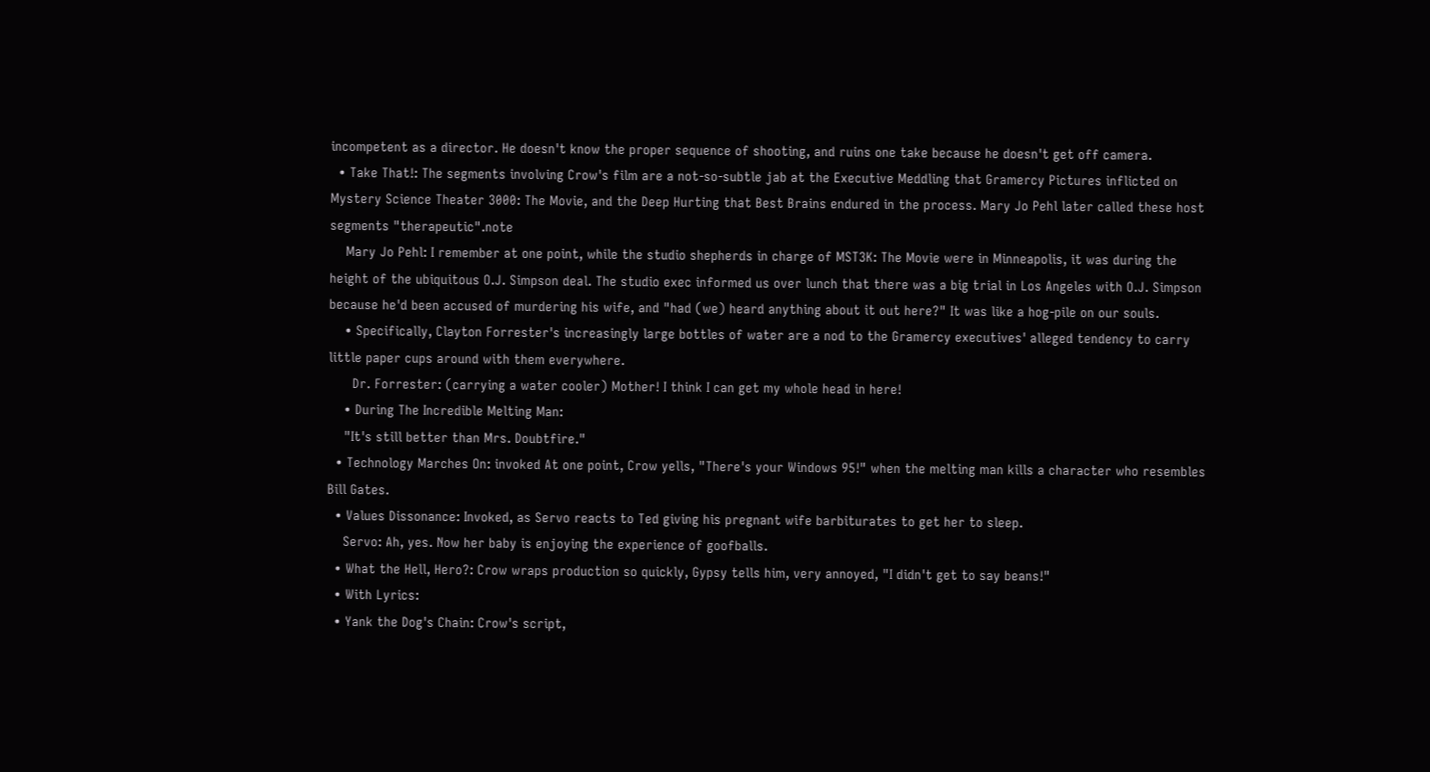incompetent as a director. He doesn't know the proper sequence of shooting, and ruins one take because he doesn't get off camera.
  • Take That!: The segments involving Crow's film are a not-so-subtle jab at the Executive Meddling that Gramercy Pictures inflicted on Mystery Science Theater 3000: The Movie, and the Deep Hurting that Best Brains endured in the process. Mary Jo Pehl later called these host segments "therapeutic".note
    Mary Jo Pehl: I remember at one point, while the studio shepherds in charge of MST3K: The Movie were in Minneapolis, it was during the height of the ubiquitous O.J. Simpson deal. The studio exec informed us over lunch that there was a big trial in Los Angeles with O.J. Simpson because he'd been accused of murdering his wife, and "had (we) heard anything about it out here?" It was like a hog-pile on our souls.
    • Specifically, Clayton Forrester's increasingly large bottles of water are a nod to the Gramercy executives' alleged tendency to carry little paper cups around with them everywhere.
      Dr. Forrester: (carrying a water cooler) Mother! I think I can get my whole head in here!
    • During The Incredible Melting Man:
    "It's still better than Mrs. Doubtfire."
  • Technology Marches On: invoked At one point, Crow yells, "There's your Windows 95!" when the melting man kills a character who resembles Bill Gates.
  • Values Dissonance: Invoked, as Servo reacts to Ted giving his pregnant wife barbiturates to get her to sleep.
    Servo: Ah, yes. Now her baby is enjoying the experience of goofballs.
  • What the Hell, Hero?: Crow wraps production so quickly, Gypsy tells him, very annoyed, "I didn't get to say beans!"
  • With Lyrics:
  • Yank the Dog's Chain: Crow's script,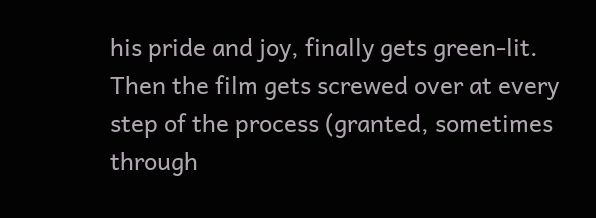his pride and joy, finally gets green-lit. Then the film gets screwed over at every step of the process (granted, sometimes through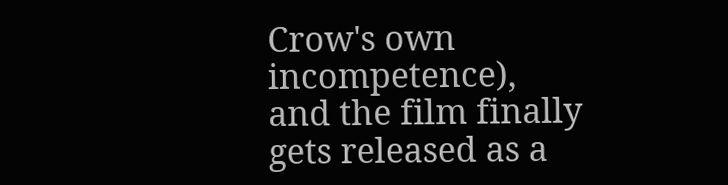Crow's own incompetence), and the film finally gets released as a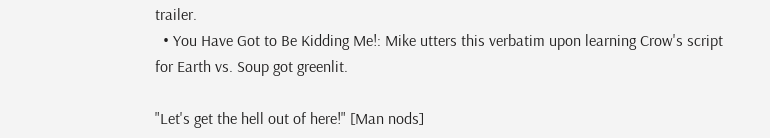trailer.
  • You Have Got to Be Kidding Me!: Mike utters this verbatim upon learning Crow's script for Earth vs. Soup got greenlit.

"Let's get the hell out of here!" [Man nods]